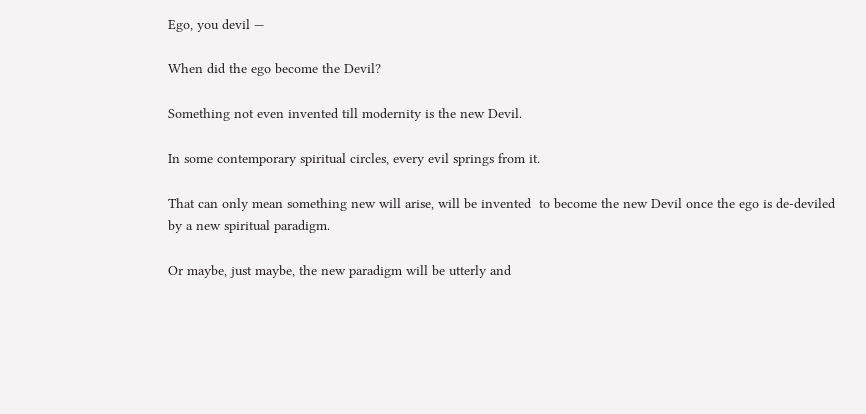Ego, you devil —

When did the ego become the Devil?

Something not even invented till modernity is the new Devil.

In some contemporary spiritual circles, every evil springs from it.

That can only mean something new will arise, will be invented  to become the new Devil once the ego is de-deviled by a new spiritual paradigm.

Or maybe, just maybe, the new paradigm will be utterly and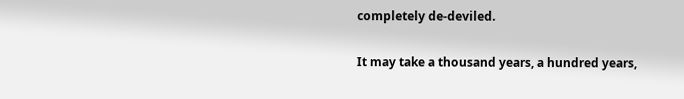completely de-deviled.

It may take a thousand years, a hundred years,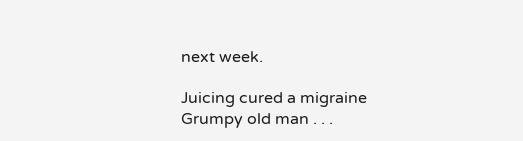next week.

Juicing cured a migraine
Grumpy old man . . .